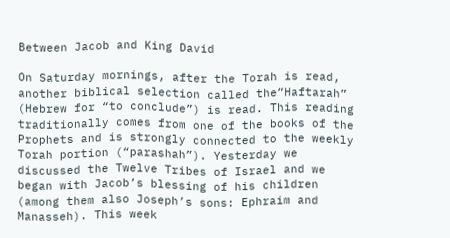Between Jacob and King David

On Saturday mornings, after the Torah is read, another biblical selection called the”Haftarah” (Hebrew for “to conclude”) is read. This reading traditionally comes from one of the books of the Prophets and is strongly connected to the weekly Torah portion (“parashah”). Yesterday we discussed the Twelve Tribes of Israel and we began with Jacob’s blessing of his children (among them also Joseph’s sons: Ephraim and Manasseh). This week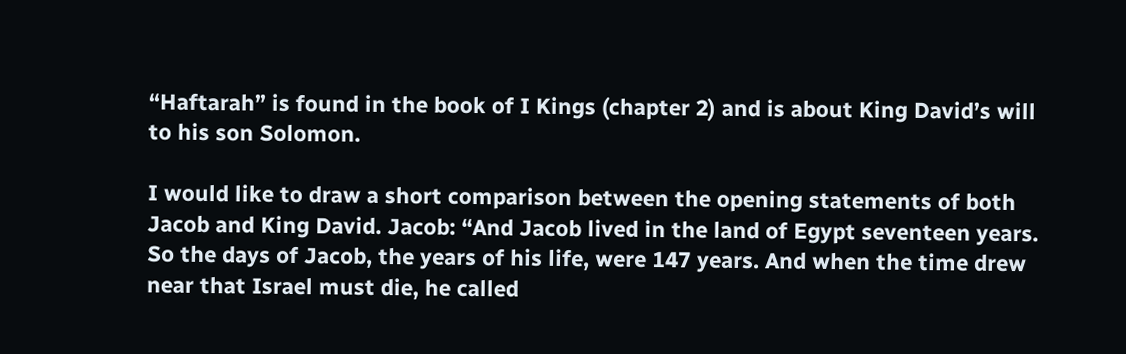“Haftarah” is found in the book of I Kings (chapter 2) and is about King David’s will to his son Solomon.

I would like to draw a short comparison between the opening statements of both Jacob and King David. Jacob: “And Jacob lived in the land of Egypt seventeen years. So the days of Jacob, the years of his life, were 147 years. And when the time drew near that Israel must die, he called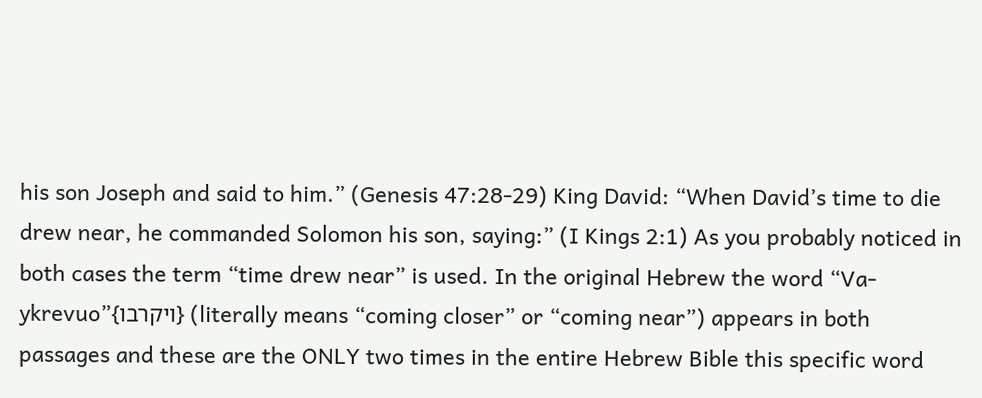his son Joseph and said to him.” (Genesis 47:28-29) King David: “When David’s time to die drew near, he commanded Solomon his son, saying:” (I Kings 2:1) As you probably noticed in both cases the term “time drew near” is used. In the original Hebrew the word “Va-ykrevuo”{ויקרבו} (literally means “coming closer” or “coming near”) appears in both passages and these are the ONLY two times in the entire Hebrew Bible this specific word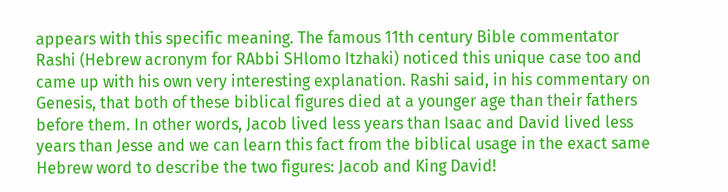appears with this specific meaning. The famous 11th century Bible commentator Rashi (Hebrew acronym for RAbbi SHlomo Itzhaki) noticed this unique case too and came up with his own very interesting explanation. Rashi said, in his commentary on Genesis, that both of these biblical figures died at a younger age than their fathers before them. In other words, Jacob lived less years than Isaac and David lived less years than Jesse and we can learn this fact from the biblical usage in the exact same Hebrew word to describe the two figures: Jacob and King David!